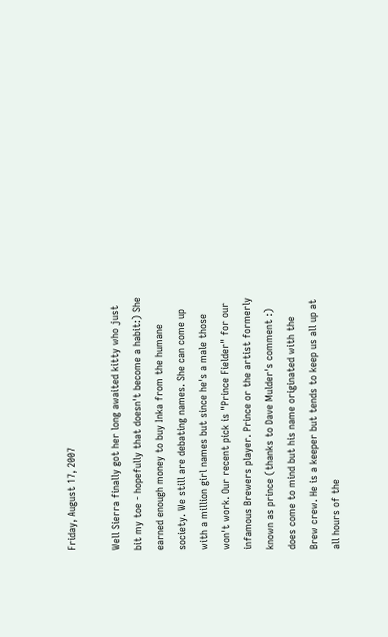Friday, August 17, 2007

Well Sierra finally got her long awaited kitty who just bit my toe - hopefully that doesn't become a habit:) She earned enough money to buy Inka from the humane society. We still are debating names. She can come up with a million girl names but since he's a male those won't work. Our recent pick is "Prince Fielder" for our infamous Brewers player. Prince or the artist formerly known as prince (thanks to Dave Mulder's comment :) does come to mind but his name originated with the Brew crew. He is a keeper but tends to keep us all up at all hours of the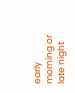early morning or late night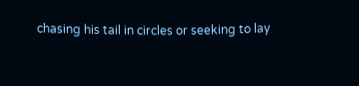chasing his tail in circles or seeking to lay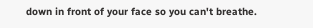down in front of your face so you can't breathe.